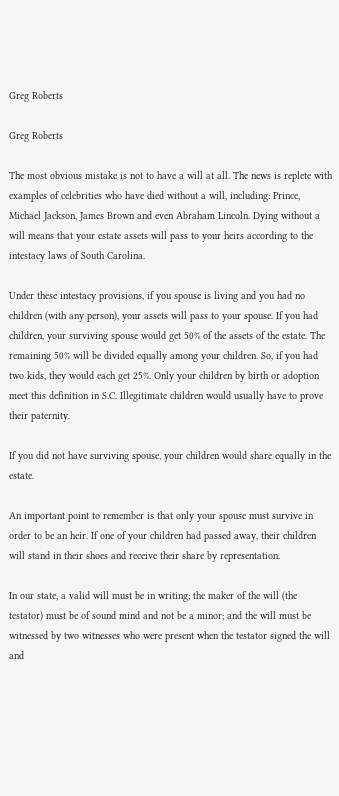Greg Roberts

Greg Roberts

The most obvious mistake is not to have a will at all. The news is replete with examples of celebrities who have died without a will, including: Prince, Michael Jackson, James Brown and even Abraham Lincoln. Dying without a will means that your estate assets will pass to your heirs according to the intestacy laws of South Carolina.

Under these intestacy provisions, if you spouse is living and you had no children (with any person), your assets will pass to your spouse. If you had children, your surviving spouse would get 50% of the assets of the estate. The remaining 50% will be divided equally among your children. So, if you had two kids, they would each get 25%. Only your children by birth or adoption meet this definition in S.C. Illegitimate children would usually have to prove their paternity.

If you did not have surviving spouse, your children would share equally in the estate.

An important point to remember is that only your spouse must survive in order to be an heir. If one of your children had passed away, their children will stand in their shoes and receive their share by representation.

In our state, a valid will must be in writing; the maker of the will (the testator) must be of sound mind and not be a minor; and the will must be witnessed by two witnesses who were present when the testator signed the will and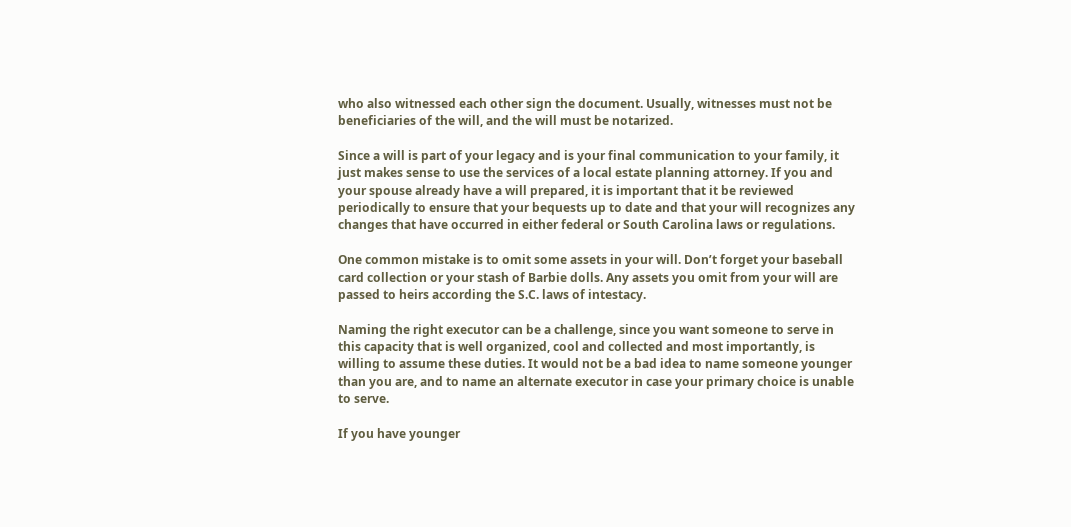who also witnessed each other sign the document. Usually, witnesses must not be beneficiaries of the will, and the will must be notarized.

Since a will is part of your legacy and is your final communication to your family, it just makes sense to use the services of a local estate planning attorney. If you and your spouse already have a will prepared, it is important that it be reviewed periodically to ensure that your bequests up to date and that your will recognizes any changes that have occurred in either federal or South Carolina laws or regulations.

One common mistake is to omit some assets in your will. Don’t forget your baseball card collection or your stash of Barbie dolls. Any assets you omit from your will are passed to heirs according the S.C. laws of intestacy.

Naming the right executor can be a challenge, since you want someone to serve in this capacity that is well organized, cool and collected and most importantly, is willing to assume these duties. It would not be a bad idea to name someone younger than you are, and to name an alternate executor in case your primary choice is unable to serve.

If you have younger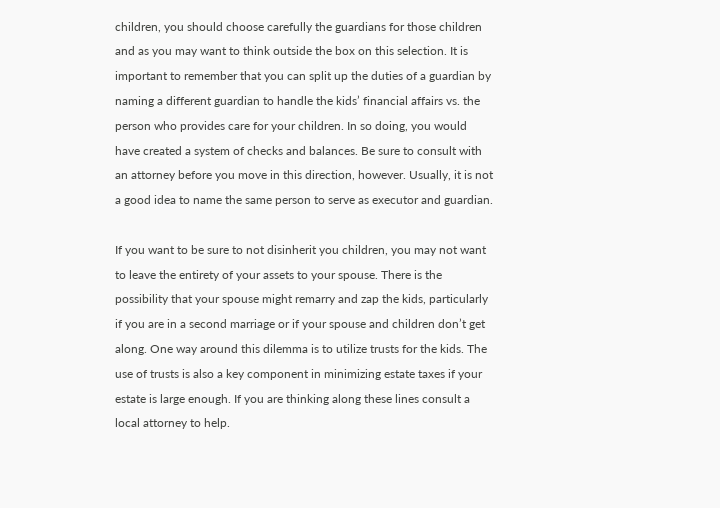children, you should choose carefully the guardians for those children and as you may want to think outside the box on this selection. It is important to remember that you can split up the duties of a guardian by naming a different guardian to handle the kids’ financial affairs vs. the person who provides care for your children. In so doing, you would have created a system of checks and balances. Be sure to consult with an attorney before you move in this direction, however. Usually, it is not a good idea to name the same person to serve as executor and guardian.

If you want to be sure to not disinherit you children, you may not want to leave the entirety of your assets to your spouse. There is the possibility that your spouse might remarry and zap the kids, particularly if you are in a second marriage or if your spouse and children don’t get along. One way around this dilemma is to utilize trusts for the kids. The use of trusts is also a key component in minimizing estate taxes if your estate is large enough. If you are thinking along these lines consult a local attorney to help.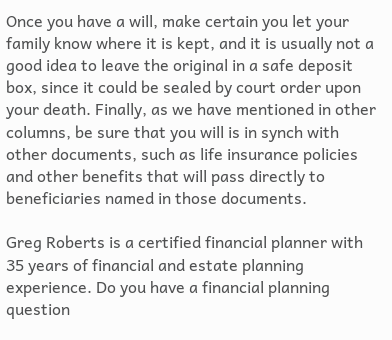Once you have a will, make certain you let your family know where it is kept, and it is usually not a good idea to leave the original in a safe deposit box, since it could be sealed by court order upon your death. Finally, as we have mentioned in other columns, be sure that you will is in synch with other documents, such as life insurance policies and other benefits that will pass directly to beneficiaries named in those documents.

Greg Roberts is a certified financial planner with 35 years of financial and estate planning experience. Do you have a financial planning question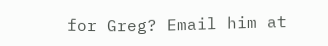for Greg? Email him at